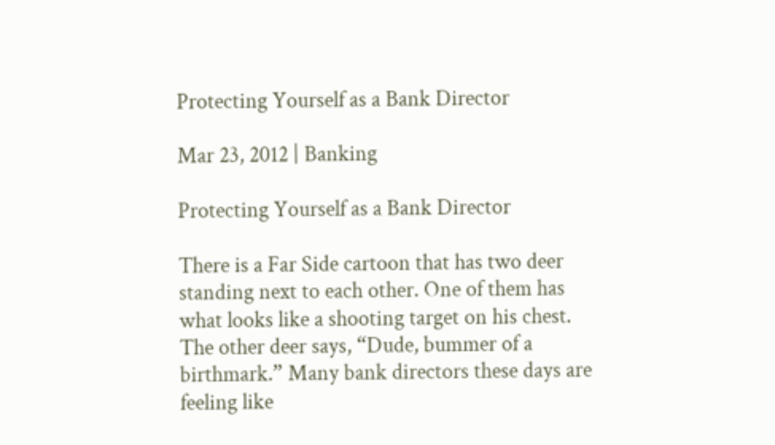Protecting Yourself as a Bank Director

Mar 23, 2012 | Banking

Protecting Yourself as a Bank Director

There is a Far Side cartoon that has two deer standing next to each other. One of them has what looks like a shooting target on his chest. The other deer says, “Dude, bummer of a birthmark.” Many bank directors these days are feeling like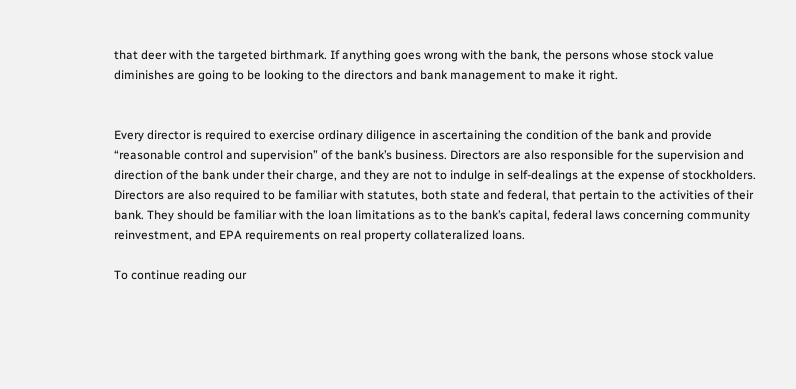that deer with the targeted birthmark. If anything goes wrong with the bank, the persons whose stock value diminishes are going to be looking to the directors and bank management to make it right.


Every director is required to exercise ordinary diligence in ascertaining the condition of the bank and provide “reasonable control and supervision” of the bank’s business. Directors are also responsible for the supervision and direction of the bank under their charge, and they are not to indulge in self-dealings at the expense of stockholders. Directors are also required to be familiar with statutes, both state and federal, that pertain to the activities of their bank. They should be familiar with the loan limitations as to the bank’s capital, federal laws concerning community reinvestment, and EPA requirements on real property collateralized loans.

To continue reading our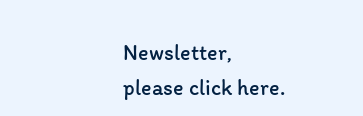Newsletter, please click here.